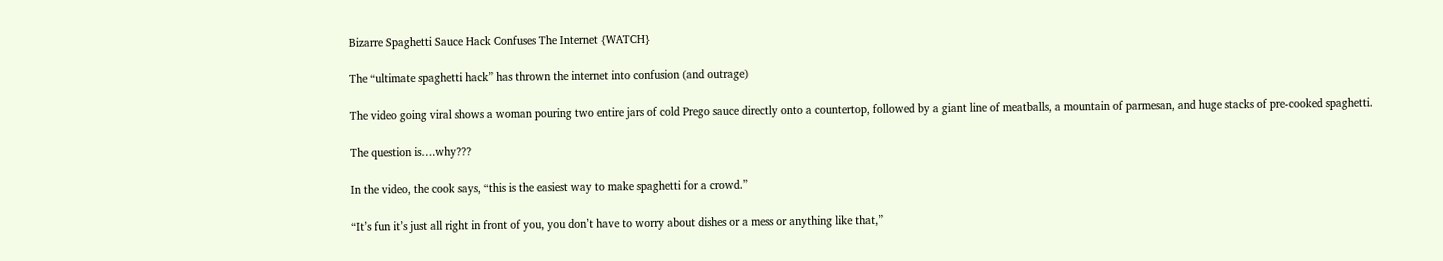Bizarre Spaghetti Sauce Hack Confuses The Internet {WATCH}

The “ultimate spaghetti hack” has thrown the internet into confusion (and outrage)

The video going viral shows a woman pouring two entire jars of cold Prego sauce directly onto a countertop, followed by a giant line of meatballs, a mountain of parmesan, and huge stacks of pre-cooked spaghetti.

The question is….why???

In the video, the cook says, “this is the easiest way to make spaghetti for a crowd.”

“It’s fun it’s just all right in front of you, you don’t have to worry about dishes or a mess or anything like that,”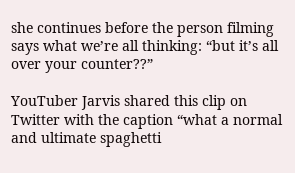she continues before the person filming says what we’re all thinking: “but it’s all over your counter??”

YouTuber Jarvis shared this clip on Twitter with the caption “what a normal and ultimate spaghetti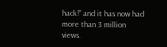hack!” and it has now had more than 3 million views.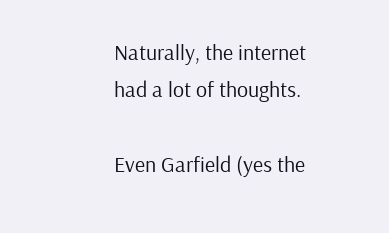Naturally, the internet had a lot of thoughts.

Even Garfield (yes the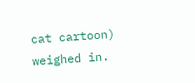cat cartoon) weighed in.